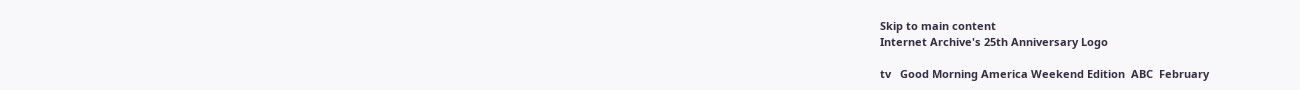Skip to main content
Internet Archive's 25th Anniversary Logo

tv   Good Morning America Weekend Edition  ABC  February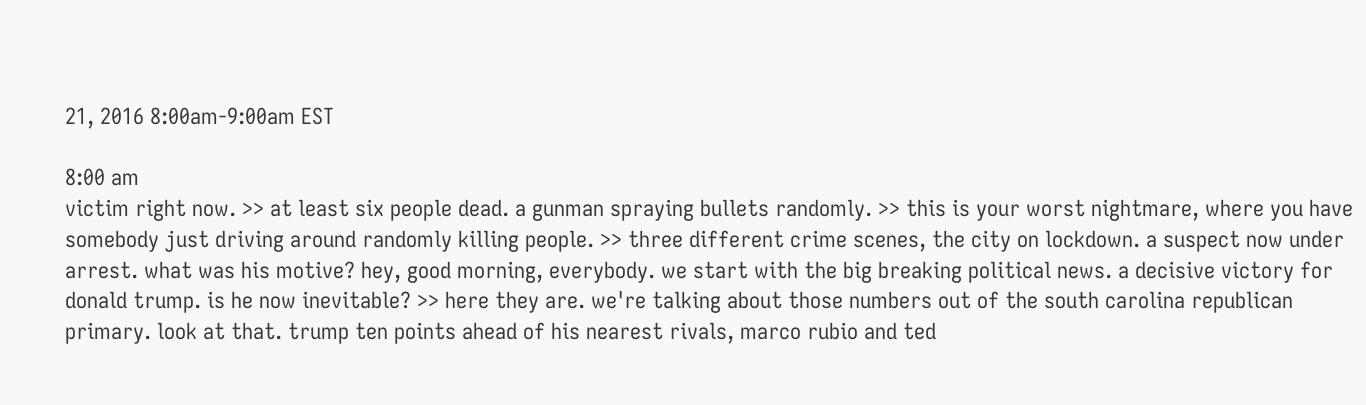21, 2016 8:00am-9:00am EST

8:00 am
victim right now. >> at least six people dead. a gunman spraying bullets randomly. >> this is your worst nightmare, where you have somebody just driving around randomly killing people. >> three different crime scenes, the city on lockdown. a suspect now under arrest. what was his motive? hey, good morning, everybody. we start with the big breaking political news. a decisive victory for donald trump. is he now inevitable? >> here they are. we're talking about those numbers out of the south carolina republican primary. look at that. trump ten points ahead of his nearest rivals, marco rubio and ted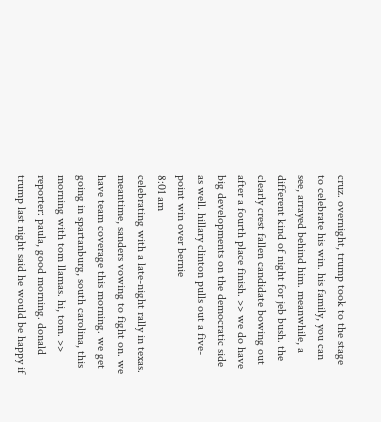cruz. overnight, trump took to the stage to celebrate his win. his family, you can see, arrayed behind him. meanwhile, a different kind of night for jeb bush. the clearly crest fallen candidate bowing out after a fourth place finish. >> we do have big developments on the democratic side as well. hillary clinton pulls out a five-point win over bernie
8:01 am
celebrating with a late-night rally in texas. meantime, sanders vowing to fight on. we have team coverage this morning. we get going in spartanburg, south carolina, this morning with tom llamas. hi, tom. >> reporter: paula, good morning. donald trump last night said he would be happy if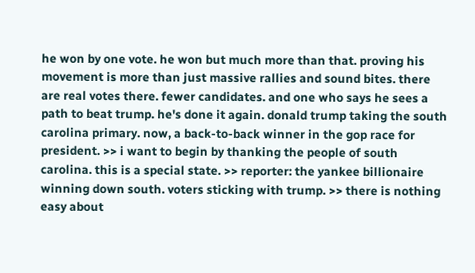he won by one vote. he won but much more than that. proving his movement is more than just massive rallies and sound bites. there are real votes there. fewer candidates. and one who says he sees a path to beat trump. he's done it again. donald trump taking the south carolina primary. now, a back-to-back winner in the gop race for president. >> i want to begin by thanking the people of south carolina. this is a special state. >> reporter: the yankee billionaire winning down south. voters sticking with trump. >> there is nothing easy about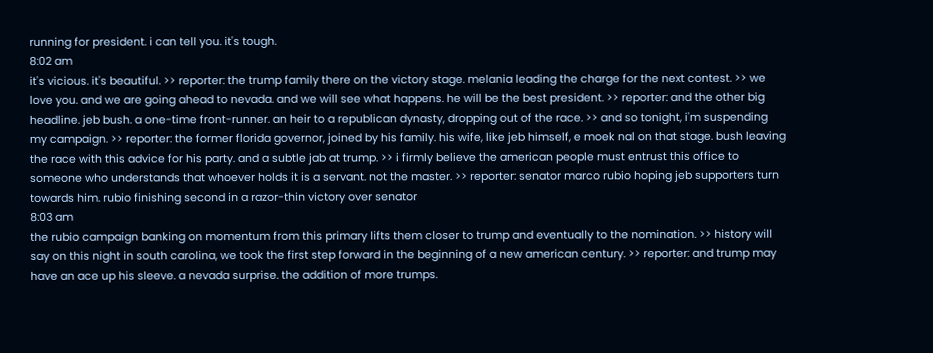running for president. i can tell you. it's tough.
8:02 am
it's vicious. it's beautiful. >> reporter: the trump family there on the victory stage. melania leading the charge for the next contest. >> we love you. and we are going ahead to nevada. and we will see what happens. he will be the best president. >> reporter: and the other big headline. jeb bush. a one-time front-runner. an heir to a republican dynasty, dropping out of the race. >> and so tonight, i'm suspending my campaign. >> reporter: the former florida governor, joined by his family. his wife, like jeb himself, e moek nal on that stage. bush leaving the race with this advice for his party. and a subtle jab at trump. >> i firmly believe the american people must entrust this office to someone who understands that whoever holds it is a servant. not the master. >> reporter: senator marco rubio hoping jeb supporters turn towards him. rubio finishing second in a razor-thin victory over senator
8:03 am
the rubio campaign banking on momentum from this primary lifts them closer to trump and eventually to the nomination. >> history will say on this night in south carolina, we took the first step forward in the beginning of a new american century. >> reporter: and trump may have an ace up his sleeve. a nevada surprise. the addition of more trumps.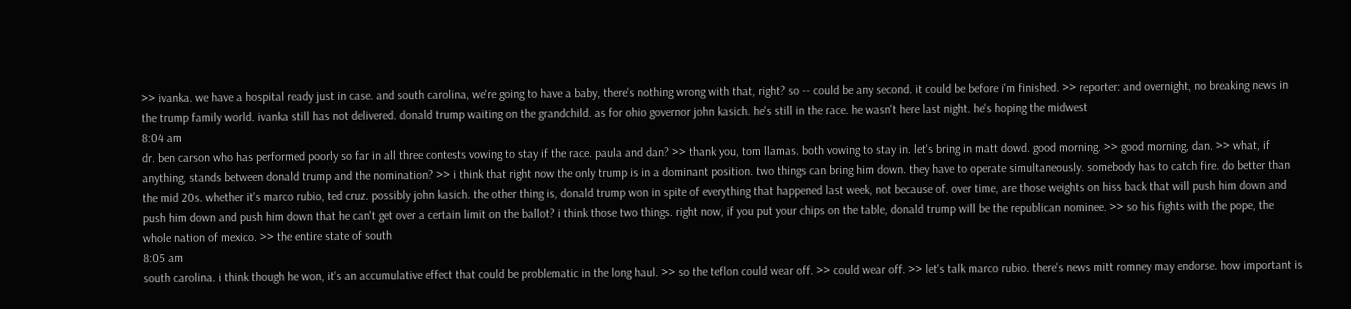>> ivanka. we have a hospital ready just in case. and south carolina, we're going to have a baby, there's nothing wrong with that, right? so -- could be any second. it could be before i'm finished. >> reporter: and overnight, no breaking news in the trump family world. ivanka still has not delivered. donald trump waiting on the grandchild. as for ohio governor john kasich. he's still in the race. he wasn't here last night. he's hoping the midwest
8:04 am
dr. ben carson who has performed poorly so far in all three contests vowing to stay if the race. paula and dan? >> thank you, tom llamas. both vowing to stay in. let's bring in matt dowd. good morning. >> good morning, dan. >> what, if anything, stands between donald trump and the nomination? >> i think that right now the only trump is in a dominant position. two things can bring him down. they have to operate simultaneously. somebody has to catch fire. do better than the mid 20s. whether it's marco rubio, ted cruz. possibly john kasich. the other thing is, donald trump won in spite of everything that happened last week, not because of. over time, are those weights on hiss back that will push him down and push him down and push him down that he can't get over a certain limit on the ballot? i think those two things. right now, if you put your chips on the table, donald trump will be the republican nominee. >> so his fights with the pope, the whole nation of mexico. >> the entire state of south
8:05 am
south carolina. i think though he won, it's an accumulative effect that could be problematic in the long haul. >> so the teflon could wear off. >> could wear off. >> let's talk marco rubio. there's news mitt romney may endorse. how important is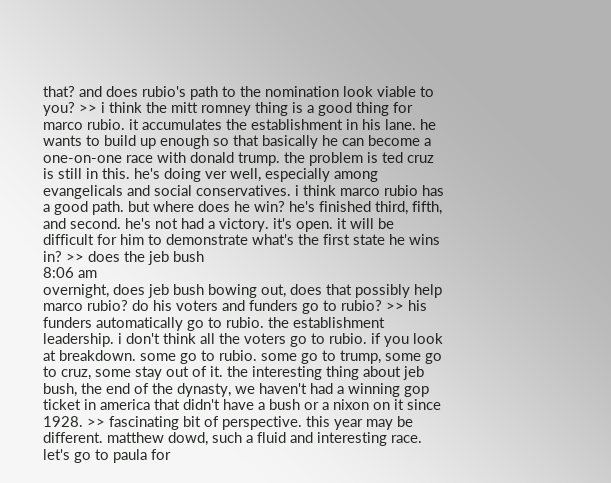that? and does rubio's path to the nomination look viable to you? >> i think the mitt romney thing is a good thing for marco rubio. it accumulates the establishment in his lane. he wants to build up enough so that basically he can become a one-on-one race with donald trump. the problem is ted cruz is still in this. he's doing ver well, especially among evangelicals and social conservatives. i think marco rubio has a good path. but where does he win? he's finished third, fifth, and second. he's not had a victory. it's open. it will be difficult for him to demonstrate what's the first state he wins in? >> does the jeb bush
8:06 am
overnight, does jeb bush bowing out, does that possibly help marco rubio? do his voters and funders go to rubio? >> his funders automatically go to rubio. the establishment leadership. i don't think all the voters go to rubio. if you look at breakdown. some go to rubio. some go to trump, some go to cruz, some stay out of it. the interesting thing about jeb bush, the end of the dynasty, we haven't had a winning gop ticket in america that didn't have a bush or a nixon on it since 1928. >> fascinating bit of perspective. this year may be different. matthew dowd, such a fluid and interesting race. let's go to paula for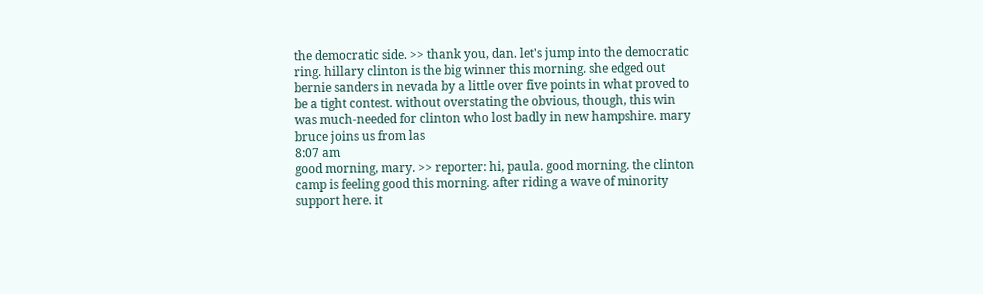the democratic side. >> thank you, dan. let's jump into the democratic ring. hillary clinton is the big winner this morning. she edged out bernie sanders in nevada by a little over five points in what proved to be a tight contest. without overstating the obvious, though, this win was much-needed for clinton who lost badly in new hampshire. mary bruce joins us from las
8:07 am
good morning, mary. >> reporter: hi, paula. good morning. the clinton camp is feeling good this morning. after riding a wave of minority support here. it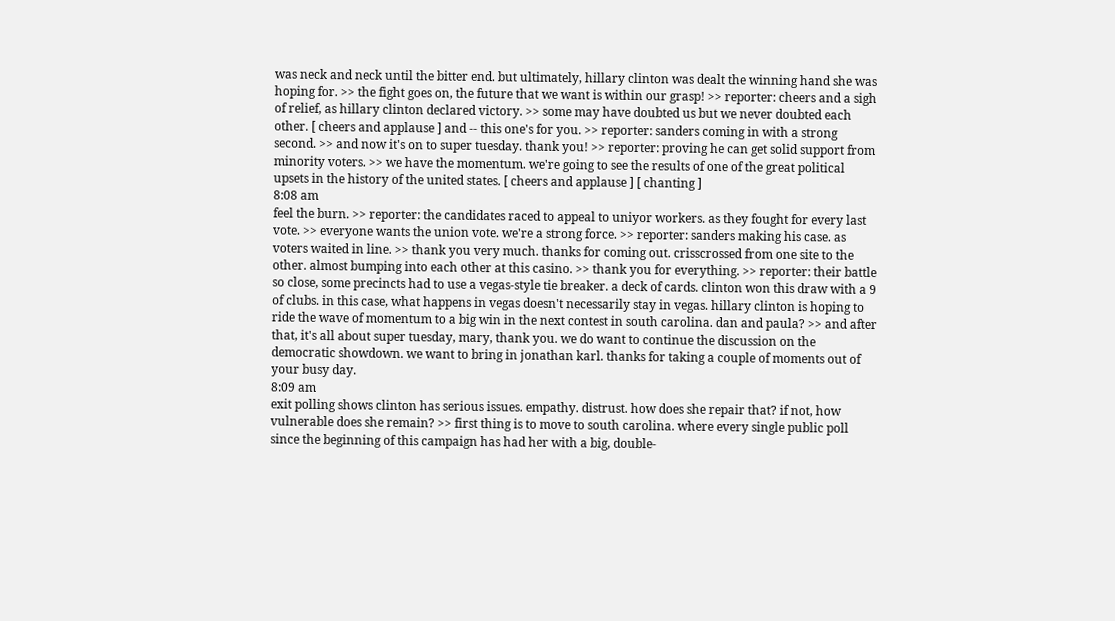was neck and neck until the bitter end. but ultimately, hillary clinton was dealt the winning hand she was hoping for. >> the fight goes on, the future that we want is within our grasp! >> reporter: cheers and a sigh of relief, as hillary clinton declared victory. >> some may have doubted us but we never doubted each other. [ cheers and applause ] and -- this one's for you. >> reporter: sanders coming in with a strong second. >> and now it's on to super tuesday. thank you! >> reporter: proving he can get solid support from minority voters. >> we have the momentum. we're going to see the results of one of the great political upsets in the history of the united states. [ cheers and applause ] [ chanting ]
8:08 am
feel the burn. >> reporter: the candidates raced to appeal to uniyor workers. as they fought for every last vote. >> everyone wants the union vote. we're a strong force. >> reporter: sanders making his case. as voters waited in line. >> thank you very much. thanks for coming out. crisscrossed from one site to the other. almost bumping into each other at this casino. >> thank you for everything. >> reporter: their battle so close, some precincts had to use a vegas-style tie breaker. a deck of cards. clinton won this draw with a 9 of clubs. in this case, what happens in vegas doesn't necessarily stay in vegas. hillary clinton is hoping to ride the wave of momentum to a big win in the next contest in south carolina. dan and paula? >> and after that, it's all about super tuesday, mary, thank you. we do want to continue the discussion on the democratic showdown. we want to bring in jonathan karl. thanks for taking a couple of moments out of your busy day.
8:09 am
exit polling shows clinton has serious issues. empathy. distrust. how does she repair that? if not, how vulnerable does she remain? >> first thing is to move to south carolina. where every single public poll since the beginning of this campaign has had her with a big, double-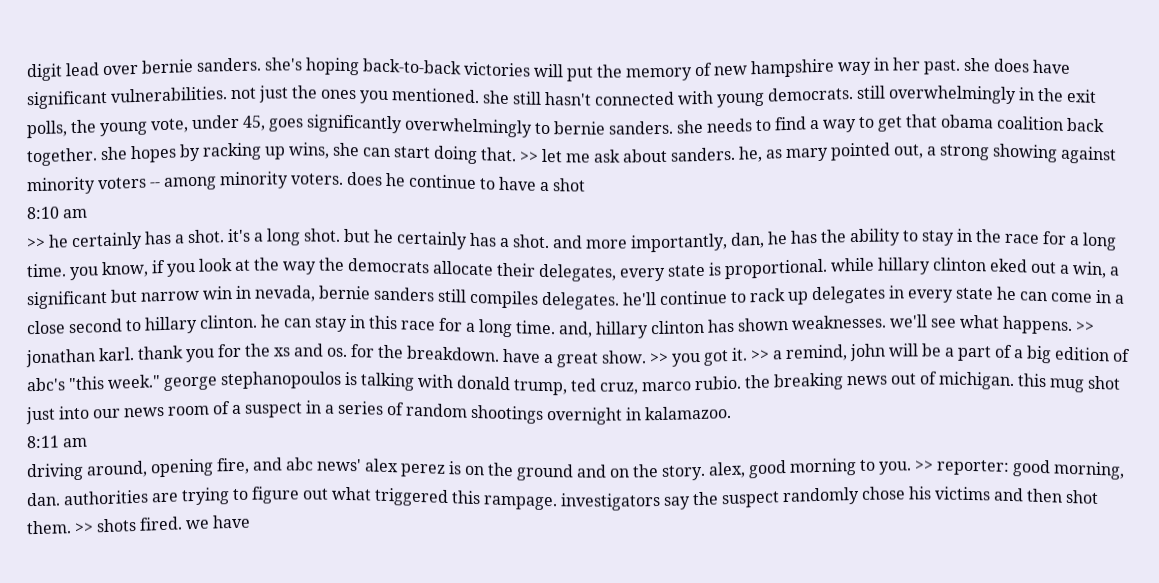digit lead over bernie sanders. she's hoping back-to-back victories will put the memory of new hampshire way in her past. she does have significant vulnerabilities. not just the ones you mentioned. she still hasn't connected with young democrats. still overwhelmingly in the exit polls, the young vote, under 45, goes significantly overwhelmingly to bernie sanders. she needs to find a way to get that obama coalition back together. she hopes by racking up wins, she can start doing that. >> let me ask about sanders. he, as mary pointed out, a strong showing against minority voters -- among minority voters. does he continue to have a shot
8:10 am
>> he certainly has a shot. it's a long shot. but he certainly has a shot. and more importantly, dan, he has the ability to stay in the race for a long time. you know, if you look at the way the democrats allocate their delegates, every state is proportional. while hillary clinton eked out a win, a significant but narrow win in nevada, bernie sanders still compiles delegates. he'll continue to rack up delegates in every state he can come in a close second to hillary clinton. he can stay in this race for a long time. and, hillary clinton has shown weaknesses. we'll see what happens. >> jonathan karl. thank you for the xs and os. for the breakdown. have a great show. >> you got it. >> a remind, john will be a part of a big edition of abc's "this week." george stephanopoulos is talking with donald trump, ted cruz, marco rubio. the breaking news out of michigan. this mug shot just into our news room of a suspect in a series of random shootings overnight in kalamazoo.
8:11 am
driving around, opening fire, and abc news' alex perez is on the ground and on the story. alex, good morning to you. >> reporter: good morning, dan. authorities are trying to figure out what triggered this rampage. investigators say the suspect randomly chose his victims and then shot them. >> shots fired. we have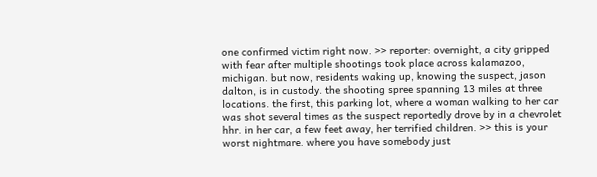one confirmed victim right now. >> reporter: overnight, a city gripped with fear after multiple shootings took place across kalamazoo, michigan. but now, residents waking up, knowing the suspect, jason dalton, is in custody. the shooting spree spanning 13 miles at three locations. the first, this parking lot, where a woman walking to her car was shot several times as the suspect reportedly drove by in a chevrolet hhr. in her car, a few feet away, her terrified children. >> this is your worst nightmare. where you have somebody just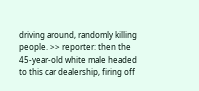driving around, randomly killing people. >> reporter: then the 45-year-old white male headed to this car dealership, firing off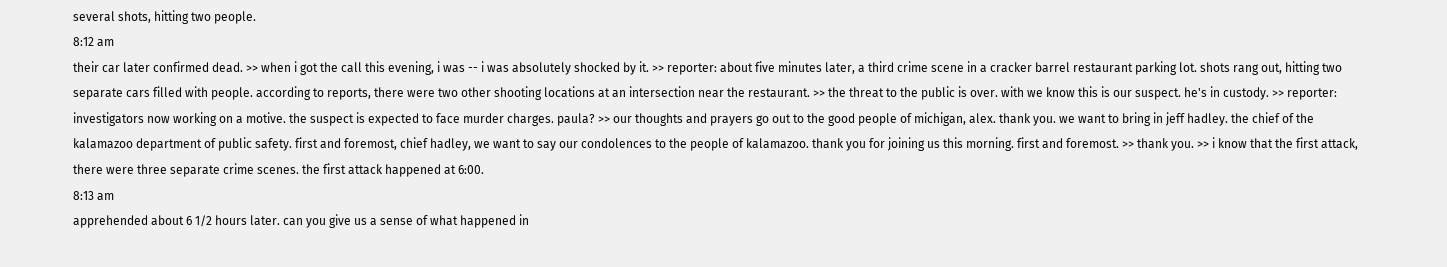several shots, hitting two people.
8:12 am
their car later confirmed dead. >> when i got the call this evening, i was -- i was absolutely shocked by it. >> reporter: about five minutes later, a third crime scene in a cracker barrel restaurant parking lot. shots rang out, hitting two separate cars filled with people. according to reports, there were two other shooting locations at an intersection near the restaurant. >> the threat to the public is over. with we know this is our suspect. he's in custody. >> reporter: investigators now working on a motive. the suspect is expected to face murder charges. paula? >> our thoughts and prayers go out to the good people of michigan, alex. thank you. we want to bring in jeff hadley. the chief of the kalamazoo department of public safety. first and foremost, chief hadley, we want to say our condolences to the people of kalamazoo. thank you for joining us this morning. first and foremost. >> thank you. >> i know that the first attack, there were three separate crime scenes. the first attack happened at 6:00.
8:13 am
apprehended about 6 1/2 hours later. can you give us a sense of what happened in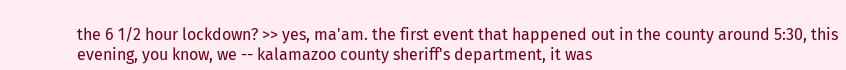the 6 1/2 hour lockdown? >> yes, ma'am. the first event that happened out in the county around 5:30, this evening, you know, we -- kalamazoo county sheriff's department, it was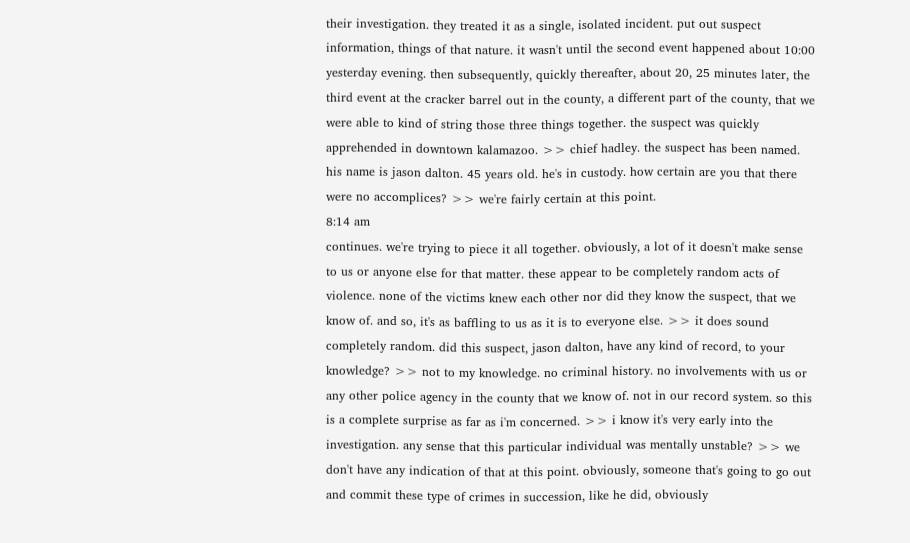their investigation. they treated it as a single, isolated incident. put out suspect information, things of that nature. it wasn't until the second event happened about 10:00 yesterday evening. then subsequently, quickly thereafter, about 20, 25 minutes later, the third event at the cracker barrel out in the county, a different part of the county, that we were able to kind of string those three things together. the suspect was quickly apprehended in downtown kalamazoo. >> chief hadley. the suspect has been named. his name is jason dalton. 45 years old. he's in custody. how certain are you that there were no accomplices? >> we're fairly certain at this point.
8:14 am
continues. we're trying to piece it all together. obviously, a lot of it doesn't make sense to us or anyone else for that matter. these appear to be completely random acts of violence. none of the victims knew each other nor did they know the suspect, that we know of. and so, it's as baffling to us as it is to everyone else. >> it does sound completely random. did this suspect, jason dalton, have any kind of record, to your knowledge? >> not to my knowledge. no criminal history. no involvements with us or any other police agency in the county that we know of. not in our record system. so this is a complete surprise as far as i'm concerned. >> i know it's very early into the investigation. any sense that this particular individual was mentally unstable? >> we don't have any indication of that at this point. obviously, someone that's going to go out and commit these type of crimes in succession, like he did, obviously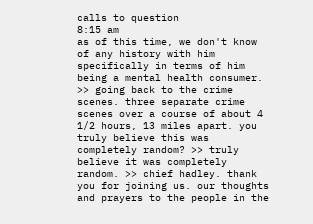calls to question
8:15 am
as of this time, we don't know of any history with him specifically in terms of him being a mental health consumer. >> going back to the crime scenes. three separate crime scenes over a course of about 4 1/2 hours, 13 miles apart. you truly believe this was completely random? >> truly believe it was completely random. >> chief hadley. thank you for joining us. our thoughts and prayers to the people in the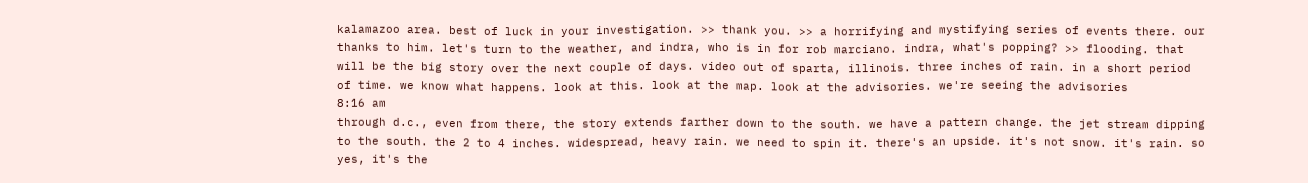kalamazoo area. best of luck in your investigation. >> thank you. >> a horrifying and mystifying series of events there. our thanks to him. let's turn to the weather, and indra, who is in for rob marciano. indra, what's popping? >> flooding. that will be the big story over the next couple of days. video out of sparta, illinois. three inches of rain. in a short period of time. we know what happens. look at this. look at the map. look at the advisories. we're seeing the advisories
8:16 am
through d.c., even from there, the story extends farther down to the south. we have a pattern change. the jet stream dipping to the south. the 2 to 4 inches. widespread, heavy rain. we need to spin it. there's an upside. it's not snow. it's rain. so yes, it's the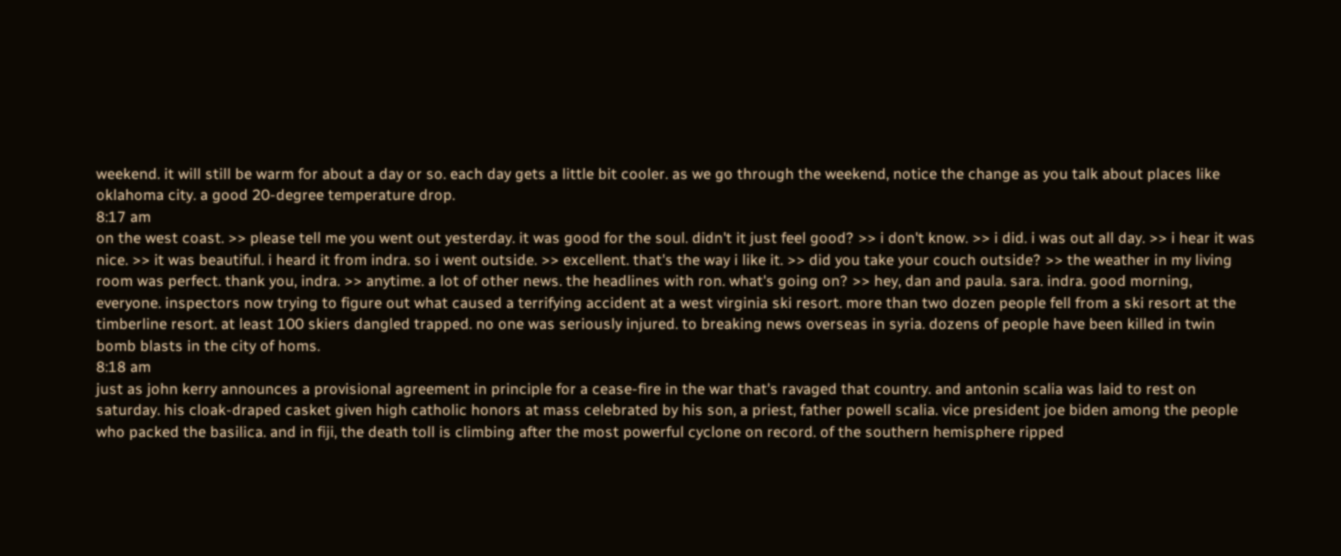weekend. it will still be warm for about a day or so. each day gets a little bit cooler. as we go through the weekend, notice the change as you talk about places like oklahoma city. a good 20-degree temperature drop.
8:17 am
on the west coast. >> please tell me you went out yesterday. it was good for the soul. didn't it just feel good? >> i don't know. >> i did. i was out all day. >> i hear it was nice. >> it was beautiful. i heard it from indra. so i went outside. >> excellent. that's the way i like it. >> did you take your couch outside? >> the weather in my living room was perfect. thank you, indra. >> anytime. a lot of other news. the headlines with ron. what's going on? >> hey, dan and paula. sara. indra. good morning, everyone. inspectors now trying to figure out what caused a terrifying accident at a west virginia ski resort. more than two dozen people fell from a ski resort at the timberline resort. at least 100 skiers dangled trapped. no one was seriously injured. to breaking news overseas in syria. dozens of people have been killed in twin bomb blasts in the city of homs.
8:18 am
just as john kerry announces a provisional agreement in principle for a cease-fire in the war that's ravaged that country. and antonin scalia was laid to rest on saturday. his cloak-draped casket given high catholic honors at mass celebrated by his son, a priest, father powell scalia. vice president joe biden among the people who packed the basilica. and in fiji, the death toll is climbing after the most powerful cyclone on record. of the southern hemisphere ripped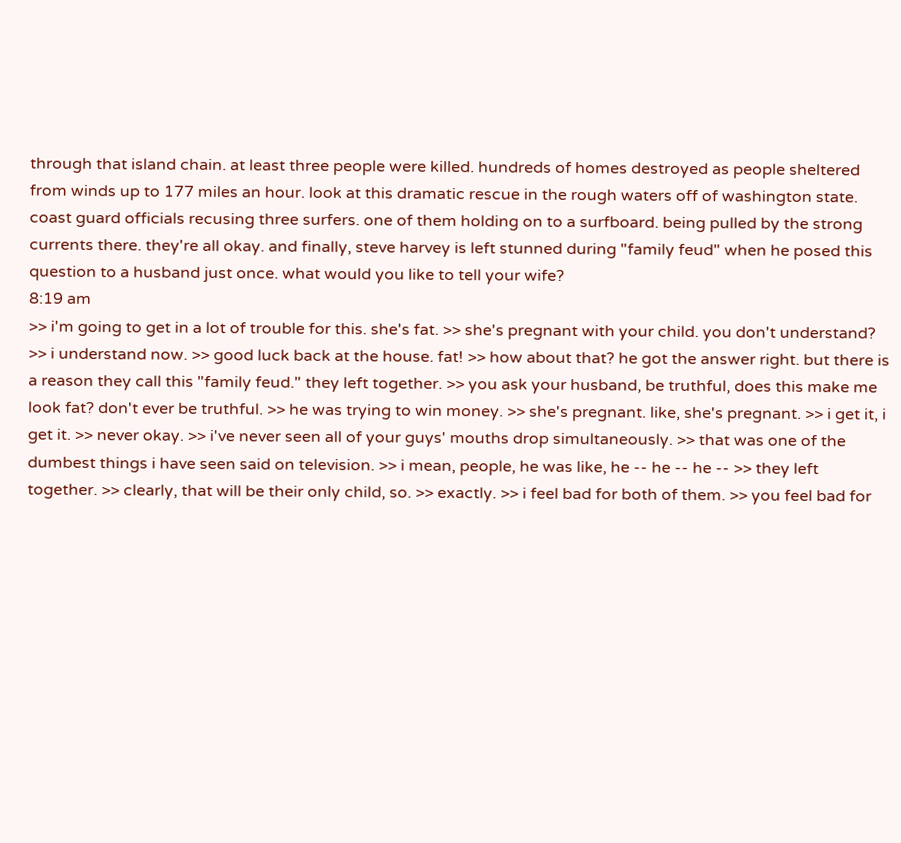through that island chain. at least three people were killed. hundreds of homes destroyed as people sheltered from winds up to 177 miles an hour. look at this dramatic rescue in the rough waters off of washington state. coast guard officials recusing three surfers. one of them holding on to a surfboard. being pulled by the strong currents there. they're all okay. and finally, steve harvey is left stunned during "family feud" when he posed this question to a husband just once. what would you like to tell your wife?
8:19 am
>> i'm going to get in a lot of trouble for this. she's fat. >> she's pregnant with your child. you don't understand? >> i understand now. >> good luck back at the house. fat! >> how about that? he got the answer right. but there is a reason they call this "family feud." they left together. >> you ask your husband, be truthful, does this make me look fat? don't ever be truthful. >> he was trying to win money. >> she's pregnant. like, she's pregnant. >> i get it, i get it. >> never okay. >> i've never seen all of your guys' mouths drop simultaneously. >> that was one of the dumbest things i have seen said on television. >> i mean, people, he was like, he -- he -- he -- >> they left together. >> clearly, that will be their only child, so. >> exactly. >> i feel bad for both of them. >> you feel bad for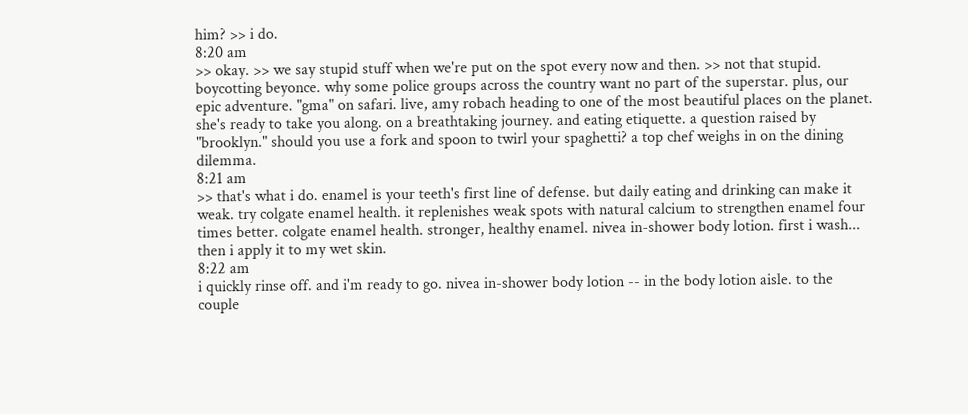him? >> i do.
8:20 am
>> okay. >> we say stupid stuff when we're put on the spot every now and then. >> not that stupid. boycotting beyonce. why some police groups across the country want no part of the superstar. plus, our epic adventure. "gma" on safari. live, amy robach heading to one of the most beautiful places on the planet. she's ready to take you along. on a breathtaking journey. and eating etiquette. a question raised by "brooklyn." should you use a fork and spoon to twirl your spaghetti? a top chef weighs in on the dining dilemma.
8:21 am
>> that's what i do. enamel is your teeth's first line of defense. but daily eating and drinking can make it weak. try colgate enamel health. it replenishes weak spots with natural calcium to strengthen enamel four times better. colgate enamel health. stronger, healthy enamel. nivea in-shower body lotion. first i wash... then i apply it to my wet skin.
8:22 am
i quickly rinse off. and i'm ready to go. nivea in-shower body lotion -- in the body lotion aisle. to the couple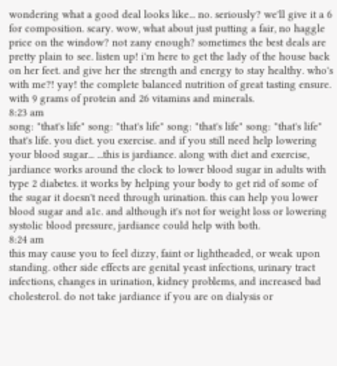wondering what a good deal looks like... no. seriously? we'll give it a 6 for composition. scary. wow, what about just putting a fair, no haggle price on the window? not zany enough? sometimes the best deals are pretty plain to see. listen up! i'm here to get the lady of the house back on her feet. and give her the strength and energy to stay healthy. who's with me?! yay! the complete balanced nutrition of great tasting ensure. with 9 grams of protein and 26 vitamins and minerals.
8:23 am
song: "that's life" song: "that's life" song: "that's life" song: "that's life" that's life. you diet. you exercise. and if you still need help lowering your blood sugar... ...this is jardiance. along with diet and exercise, jardiance works around the clock to lower blood sugar in adults with type 2 diabetes. it works by helping your body to get rid of some of the sugar it doesn't need through urination. this can help you lower blood sugar and a1c. and although it's not for weight loss or lowering systolic blood pressure, jardiance could help with both.
8:24 am
this may cause you to feel dizzy, faint or lightheaded, or weak upon standing. other side effects are genital yeast infections, urinary tract infections, changes in urination, kidney problems, and increased bad cholesterol. do not take jardiance if you are on dialysis or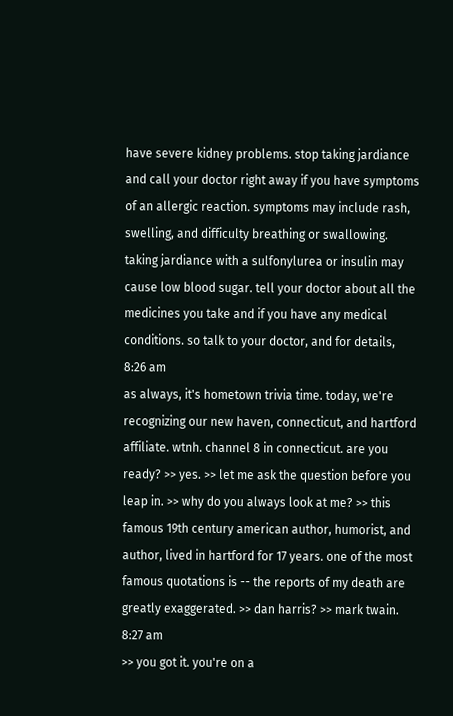have severe kidney problems. stop taking jardiance and call your doctor right away if you have symptoms of an allergic reaction. symptoms may include rash, swelling, and difficulty breathing or swallowing. taking jardiance with a sulfonylurea or insulin may cause low blood sugar. tell your doctor about all the medicines you take and if you have any medical conditions. so talk to your doctor, and for details,
8:26 am
as always, it's hometown trivia time. today, we're recognizing our new haven, connecticut, and hartford affiliate. wtnh. channel 8 in connecticut. are you ready? >> yes. >> let me ask the question before you leap in. >> why do you always look at me? >> this famous 19th century american author, humorist, and author, lived in hartford for 17 years. one of the most famous quotations is -- the reports of my death are greatly exaggerated. >> dan harris? >> mark twain.
8:27 am
>> you got it. you're on a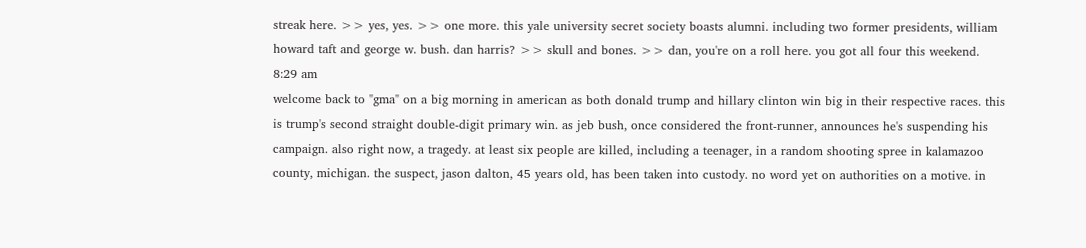streak here. >> yes, yes. >> one more. this yale university secret society boasts alumni. including two former presidents, william howard taft and george w. bush. dan harris? >> skull and bones. >> dan, you're on a roll here. you got all four this weekend.
8:29 am
welcome back to "gma" on a big morning in american as both donald trump and hillary clinton win big in their respective races. this is trump's second straight double-digit primary win. as jeb bush, once considered the front-runner, announces he's suspending his campaign. also right now, a tragedy. at least six people are killed, including a teenager, in a random shooting spree in kalamazoo county, michigan. the suspect, jason dalton, 45 years old, has been taken into custody. no word yet on authorities on a motive. in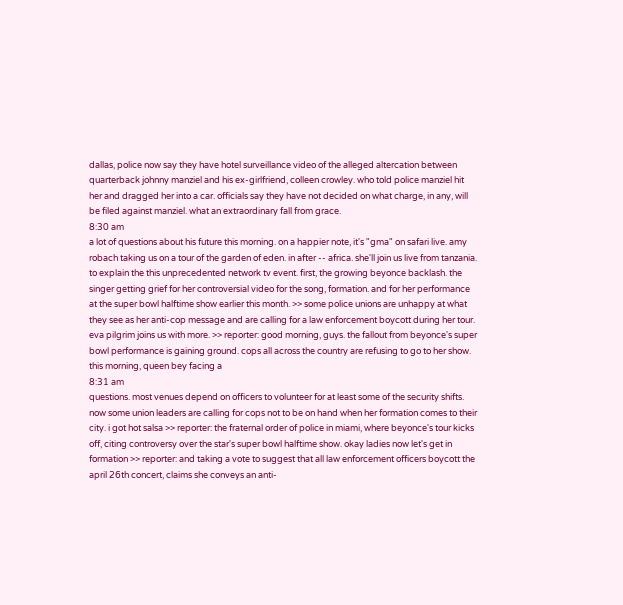dallas, police now say they have hotel surveillance video of the alleged altercation between quarterback johnny manziel and his ex-girlfriend, colleen crowley. who told police manziel hit her and dragged her into a car. officials say they have not decided on what charge, in any, will be filed against manziel. what an extraordinary fall from grace.
8:30 am
a lot of questions about his future this morning. on a happier note, it's "gma" on safari live. amy robach taking us on a tour of the garden of eden. in after -- africa. she'll join us live from tanzania. to explain the this unprecedented network tv event. first, the growing beyonce backlash. the singer getting grief for her controversial video for the song, formation. and for her performance at the super bowl halftime show earlier this month. >> some police unions are unhappy at what they see as her anti-cop message and are calling for a law enforcement boycott during her tour. eva pilgrim joins us with more. >> reporter: good morning, guys. the fallout from beyonce's super bowl performance is gaining ground. cops all across the country are refusing to go to her show. this morning, queen bey facing a
8:31 am
questions. most venues depend on officers to volunteer for at least some of the security shifts. now some union leaders are calling for cops not to be on hand when her formation comes to their city. i got hot salsa >> reporter: the fraternal order of police in miami, where beyonce's tour kicks off, citing controversy over the star's super bowl halftime show. okay ladies now let's get in formation >> reporter: and taking a vote to suggest that all law enforcement officers boycott the april 26th concert, claims she conveys an anti-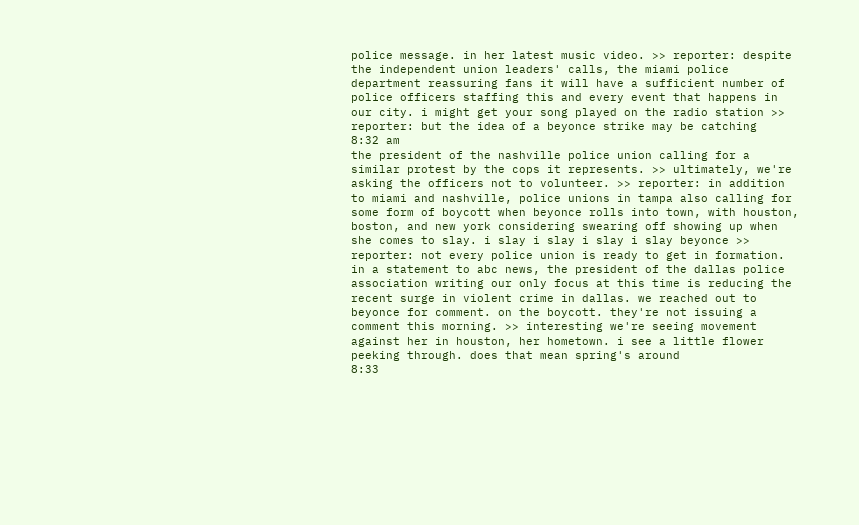police message. in her latest music video. >> reporter: despite the independent union leaders' calls, the miami police department reassuring fans it will have a sufficient number of police officers staffing this and every event that happens in our city. i might get your song played on the radio station >> reporter: but the idea of a beyonce strike may be catching
8:32 am
the president of the nashville police union calling for a similar protest by the cops it represents. >> ultimately, we're asking the officers not to volunteer. >> reporter: in addition to miami and nashville, police unions in tampa also calling for some form of boycott when beyonce rolls into town, with houston, boston, and new york considering swearing off showing up when she comes to slay. i slay i slay i slay i slay beyonce >> reporter: not every police union is ready to get in formation. in a statement to abc news, the president of the dallas police association writing our only focus at this time is reducing the recent surge in violent crime in dallas. we reached out to beyonce for comment. on the boycott. they're not issuing a comment this morning. >> interesting we're seeing movement against her in houston, her hometown. i see a little flower peeking through. does that mean spring's around
8:33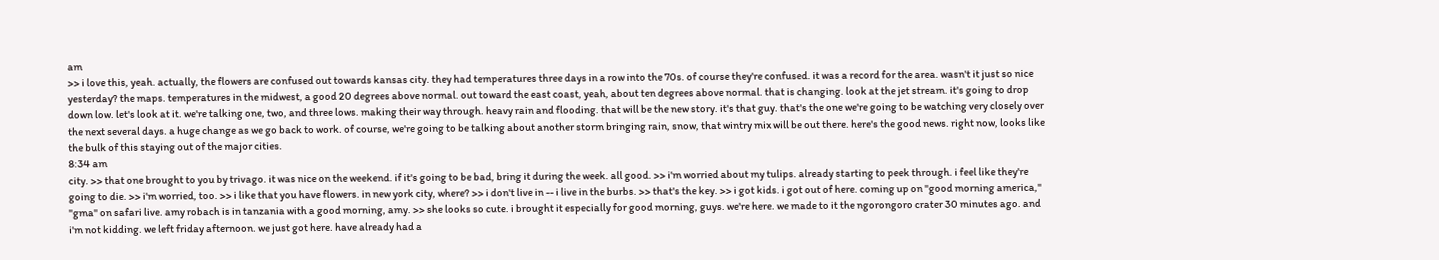am
>> i love this, yeah. actually, the flowers are confused out towards kansas city. they had temperatures three days in a row into the 70s. of course they're confused. it was a record for the area. wasn't it just so nice yesterday? the maps. temperatures in the midwest, a good 20 degrees above normal. out toward the east coast, yeah, about ten degrees above normal. that is changing. look at the jet stream. it's going to drop down low. let's look at it. we're talking one, two, and three lows. making their way through. heavy rain and flooding. that will be the new story. it's that guy. that's the one we're going to be watching very closely over the next several days. a huge change as we go back to work. of course, we're going to be talking about another storm bringing rain, snow, that wintry mix will be out there. here's the good news. right now, looks like the bulk of this staying out of the major cities.
8:34 am
city. >> that one brought to you by trivago. it was nice on the weekend. if it's going to be bad, bring it during the week. all good. >> i'm worried about my tulips. already starting to peek through. i feel like they're going to die. >> i'm worried, too. >> i like that you have flowers. in new york city, where? >> i don't live in -- i live in the burbs. >> that's the key. >> i got kids. i got out of here. coming up on "good morning america," "gma" on safari live. amy robach is in tanzania with a good morning, amy. >> she looks so cute. i brought it especially for good morning, guys. we're here. we made to it the ngorongoro crater 30 minutes ago. and i'm not kidding. we left friday afternoon. we just got here. have already had a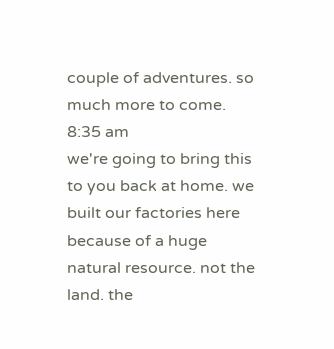couple of adventures. so much more to come.
8:35 am
we're going to bring this to you back at home. we built our factories here because of a huge natural resource. not the land. the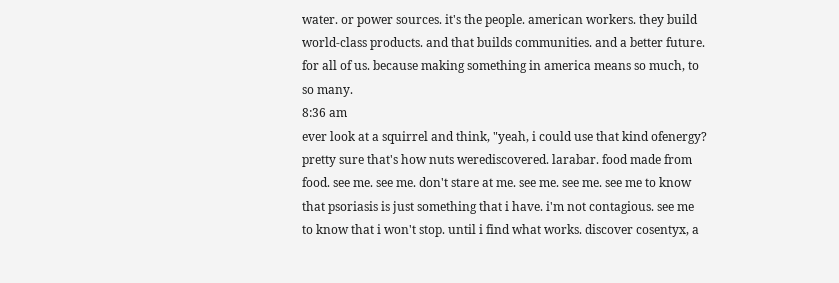water. or power sources. it's the people. american workers. they build world-class products. and that builds communities. and a better future. for all of us. because making something in america means so much, to so many.
8:36 am
ever look at a squirrel and think, "yeah, i could use that kind ofenergy? pretty sure that's how nuts werediscovered. larabar. food made from food. see me. see me. don't stare at me. see me. see me. see me to know that psoriasis is just something that i have. i'm not contagious. see me to know that i won't stop. until i find what works. discover cosentyx, a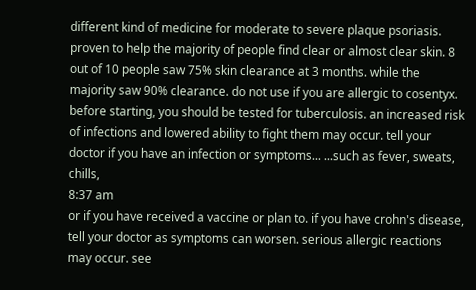different kind of medicine for moderate to severe plaque psoriasis. proven to help the majority of people find clear or almost clear skin. 8 out of 10 people saw 75% skin clearance at 3 months. while the majority saw 90% clearance. do not use if you are allergic to cosentyx. before starting, you should be tested for tuberculosis. an increased risk of infections and lowered ability to fight them may occur. tell your doctor if you have an infection or symptoms... ...such as fever, sweats, chills,
8:37 am
or if you have received a vaccine or plan to. if you have crohn's disease, tell your doctor as symptoms can worsen. serious allergic reactions may occur. see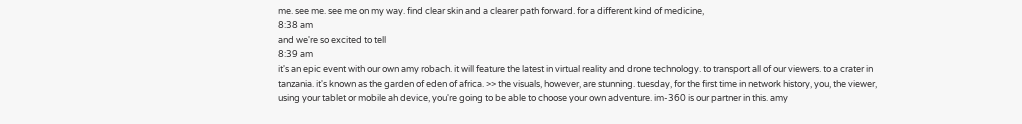me. see me. see me on my way. find clear skin and a clearer path forward. for a different kind of medicine,
8:38 am
and we're so excited to tell
8:39 am
it's an epic event with our own amy robach. it will feature the latest in virtual reality and drone technology. to transport all of our viewers. to a crater in tanzania. it's known as the garden of eden of africa. >> the visuals, however, are stunning. tuesday, for the first time in network history, you, the viewer, using your tablet or mobile ah device, you're going to be able to choose your own adventure. im-360 is our partner in this. amy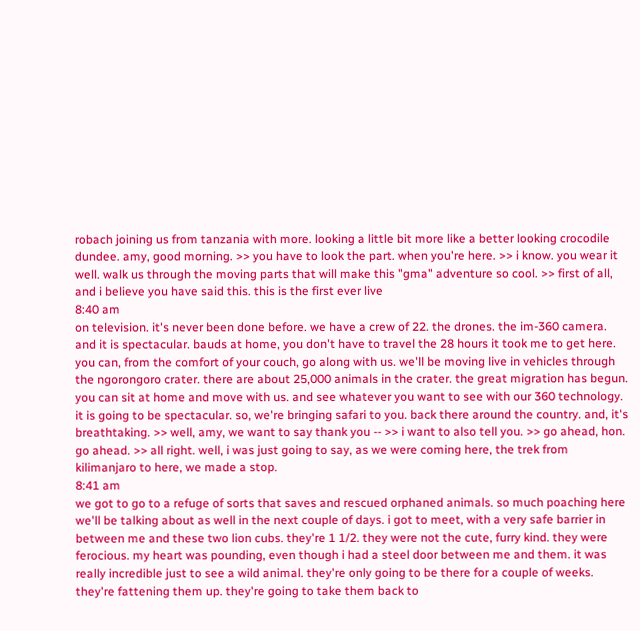robach joining us from tanzania with more. looking a little bit more like a better looking crocodile dundee. amy, good morning. >> you have to look the part. when you're here. >> i know. you wear it well. walk us through the moving parts that will make this "gma" adventure so cool. >> first of all, and i believe you have said this. this is the first ever live
8:40 am
on television. it's never been done before. we have a crew of 22. the drones. the im-360 camera. and it is spectacular. bauds at home, you don't have to travel the 28 hours it took me to get here. you can, from the comfort of your couch, go along with us. we'll be moving live in vehicles through the ngorongoro crater. there are about 25,000 animals in the crater. the great migration has begun. you can sit at home and move with us. and see whatever you want to see with our 360 technology. it is going to be spectacular. so, we're bringing safari to you. back there around the country. and, it's breathtaking. >> well, amy, we want to say thank you -- >> i want to also tell you. >> go ahead, hon. go ahead. >> all right. well, i was just going to say, as we were coming here, the trek from kilimanjaro to here, we made a stop.
8:41 am
we got to go to a refuge of sorts that saves and rescued orphaned animals. so much poaching here we'll be talking about as well in the next couple of days. i got to meet, with a very safe barrier in between me and these two lion cubs. they're 1 1/2. they were not the cute, furry kind. they were ferocious. my heart was pounding, even though i had a steel door between me and them. it was really incredible just to see a wild animal. they're only going to be there for a couple of weeks. they're fattening them up. they're going to take them back to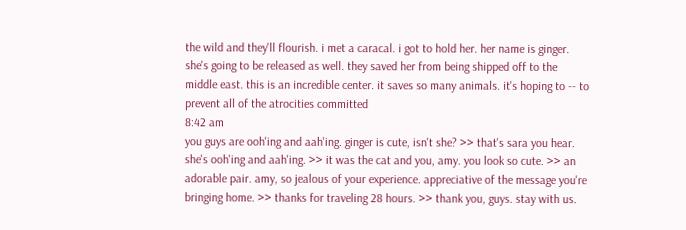the wild and they'll flourish. i met a caracal. i got to hold her. her name is ginger. she's going to be released as well. they saved her from being shipped off to the middle east. this is an incredible center. it saves so many animals. it's hoping to -- to prevent all of the atrocities committed
8:42 am
you guys are ooh'ing and aah'ing. ginger is cute, isn't she? >> that's sara you hear. she's ooh'ing and aah'ing. >> it was the cat and you, amy. you look so cute. >> an adorable pair. amy, so jealous of your experience. appreciative of the message you're bringing home. >> thanks for traveling 28 hours. >> thank you, guys. stay with us.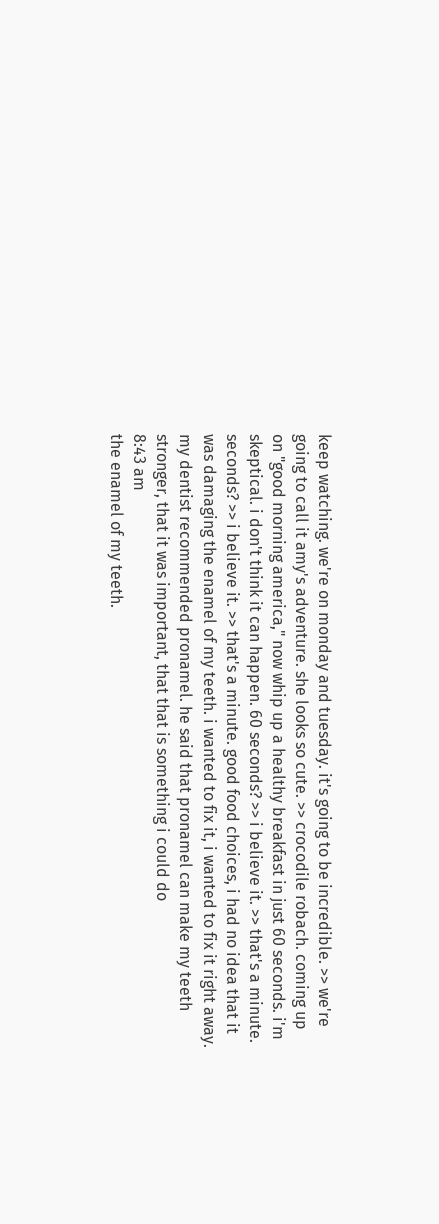keep watching. we're on monday and tuesday. it's going to be incredible. >> we're going to call it amy's adventure. she looks so cute. >> crocodile robach. coming up on "good morning america," now whip up a healthy breakfast in just 60 seconds. i'm skeptical. i don't think it can happen. 60 seconds? >> i believe it. >> that's a minute. seconds? >> i believe it. >> that's a minute. good food choices, i had no idea that it was damaging the enamel of my teeth. i wanted to fix it, i wanted to fix it right away. my dentist recommended pronamel. he said that pronamel can make my teeth stronger, that it was important, that that is something i could do
8:43 am
the enamel of my teeth.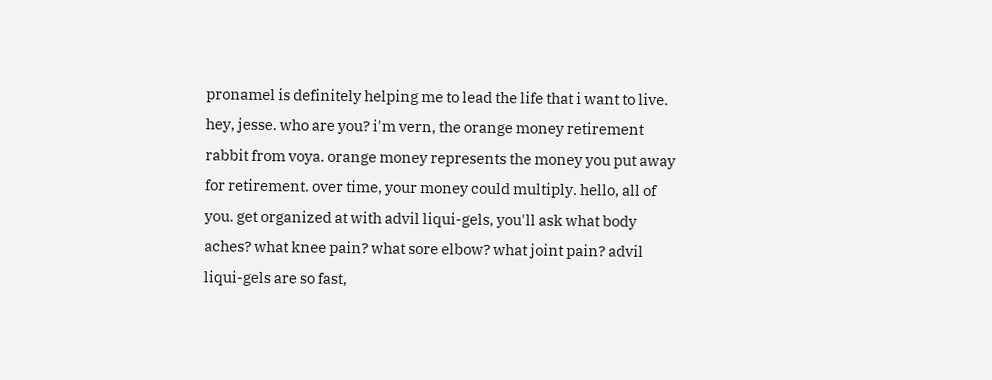pronamel is definitely helping me to lead the life that i want to live. hey, jesse. who are you? i'm vern, the orange money retirement rabbit from voya. orange money represents the money you put away for retirement. over time, your money could multiply. hello, all of you. get organized at with advil liqui-gels, you'll ask what body aches? what knee pain? what sore elbow? what joint pain? advil liqui-gels are so fast,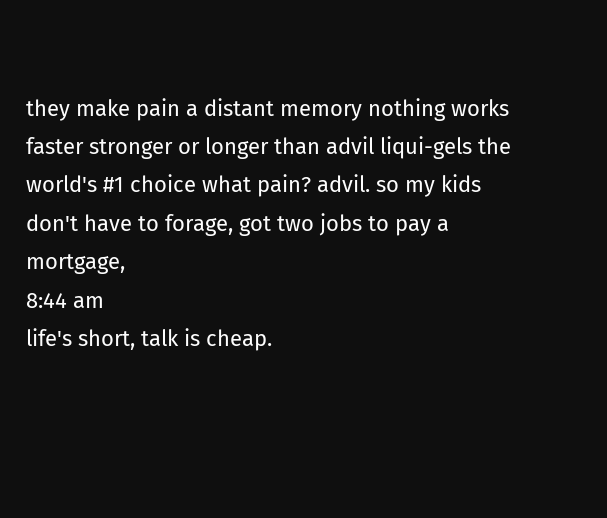they make pain a distant memory nothing works faster stronger or longer than advil liqui-gels the world's #1 choice what pain? advil. so my kids don't have to forage, got two jobs to pay a mortgage,
8:44 am
life's short, talk is cheap.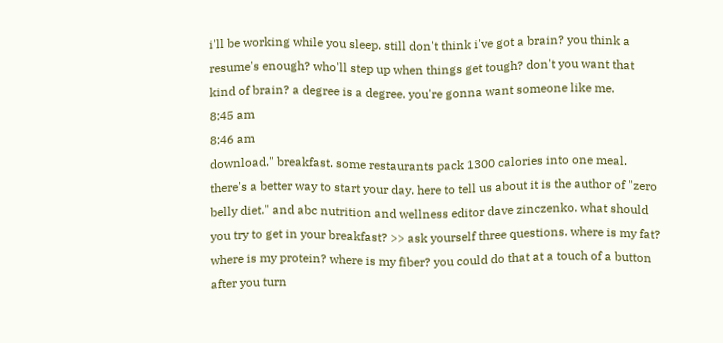i'll be working while you sleep. still don't think i've got a brain? you think a resume's enough? who'll step up when things get tough? don't you want that kind of brain? a degree is a degree. you're gonna want someone like me.
8:45 am
8:46 am
download." breakfast. some restaurants pack 1300 calories into one meal. there's a better way to start your day. here to tell us about it is the author of "zero belly diet." and abc nutrition and wellness editor dave zinczenko. what should you try to get in your breakfast? >> ask yourself three questions. where is my fat? where is my protein? where is my fiber? you could do that at a touch of a button after you turn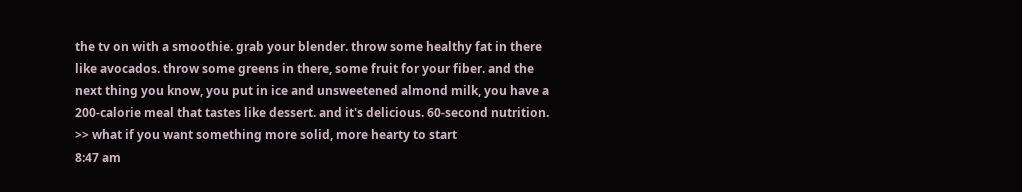the tv on with a smoothie. grab your blender. throw some healthy fat in there like avocados. throw some greens in there, some fruit for your fiber. and the next thing you know, you put in ice and unsweetened almond milk, you have a 200-calorie meal that tastes like dessert. and it's delicious. 60-second nutrition. >> what if you want something more solid, more hearty to start
8:47 am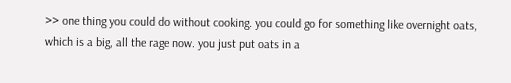>> one thing you could do without cooking. you could go for something like overnight oats, which is a big, all the rage now. you just put oats in a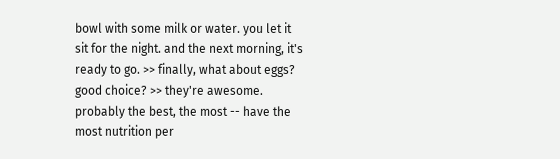bowl with some milk or water. you let it sit for the night. and the next morning, it's ready to go. >> finally, what about eggs? good choice? >> they're awesome. probably the best, the most -- have the most nutrition per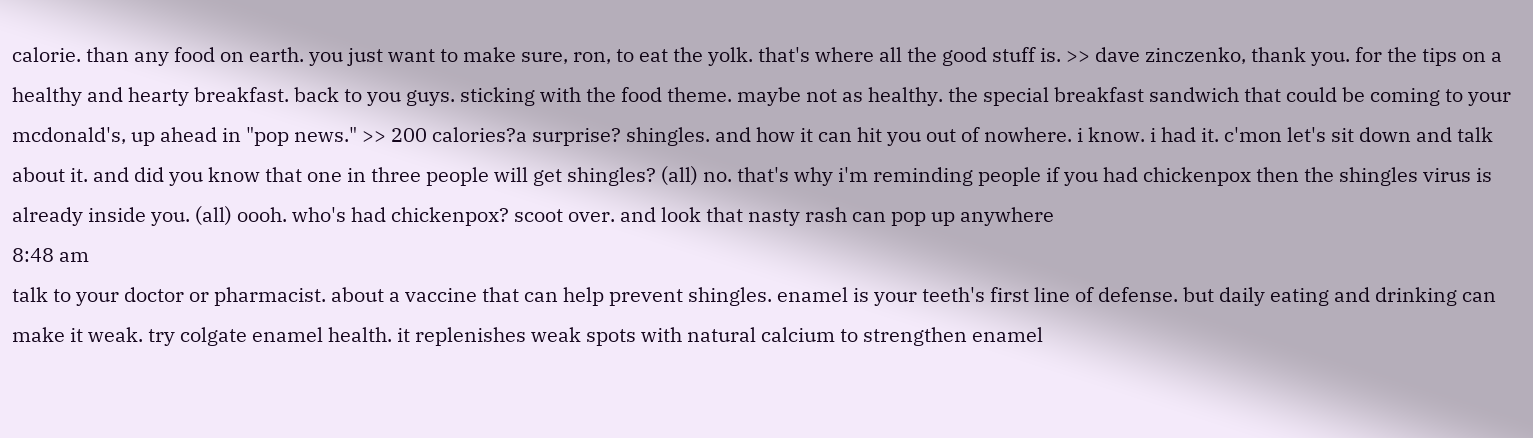calorie. than any food on earth. you just want to make sure, ron, to eat the yolk. that's where all the good stuff is. >> dave zinczenko, thank you. for the tips on a healthy and hearty breakfast. back to you guys. sticking with the food theme. maybe not as healthy. the special breakfast sandwich that could be coming to your mcdonald's, up ahead in "pop news." >> 200 calories?a surprise? shingles. and how it can hit you out of nowhere. i know. i had it. c'mon let's sit down and talk about it. and did you know that one in three people will get shingles? (all) no. that's why i'm reminding people if you had chickenpox then the shingles virus is already inside you. (all) oooh. who's had chickenpox? scoot over. and look that nasty rash can pop up anywhere
8:48 am
talk to your doctor or pharmacist. about a vaccine that can help prevent shingles. enamel is your teeth's first line of defense. but daily eating and drinking can make it weak. try colgate enamel health. it replenishes weak spots with natural calcium to strengthen enamel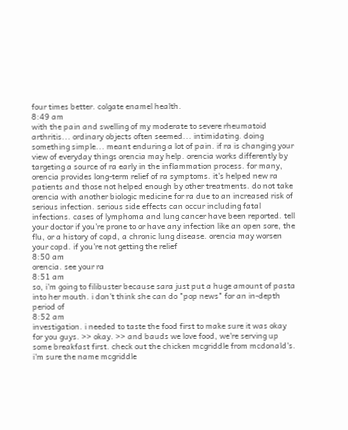four times better. colgate enamel health.
8:49 am
with the pain and swelling of my moderate to severe rheumatoid arthritis... ordinary objects often seemed... intimidating. doing something simple... meant enduring a lot of pain. if ra is changing your view of everyday things orencia may help. orencia works differently by targeting a source of ra early in the inflammation process. for many, orencia provides long-term relief of ra symptoms. it's helped new ra patients and those not helped enough by other treatments. do not take orencia with another biologic medicine for ra due to an increased risk of serious infection. serious side effects can occur including fatal infections. cases of lymphoma and lung cancer have been reported. tell your doctor if you're prone to or have any infection like an open sore, the flu, or a history of copd, a chronic lung disease. orencia may worsen your copd. if you're not getting the relief
8:50 am
orencia. see your ra
8:51 am
so, i'm going to filibuster because sara just put a huge amount of pasta into her mouth. i don't think she can do "pop news" for an in-depth period of
8:52 am
investigation. i needed to taste the food first to make sure it was okay for you guys. >> okay. >> and bauds we love food, we're serving up some breakfast first. check out the chicken mcgriddle from mcdonald's. i'm sure the name mcgriddle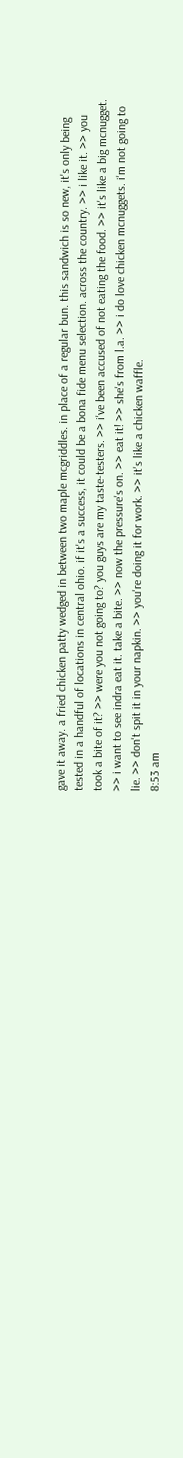gave it away. a fried chicken patty wedged in between two maple mcgriddles. in place of a regular bun. this sandwich is so new, it's only being tested in a handful of locations in central ohio. if it's a success, it could be a bona fide menu selection. across the country. >> i like it. >> you took a bite of it? >> were you not going to? you guys are my taste-testers. >> i've been accused of not eating the food. >> it's like a big mcnugget. >> i want to see indra eat it. take a bite. >> now the pressure's on. >> eat it! >> she's from l.a. >> i do love chicken mcnuggets. i'm not going to lie. >> don't spit it in your napkin. >> you're doing it for work. >> it's like a chicken waffle.
8:53 am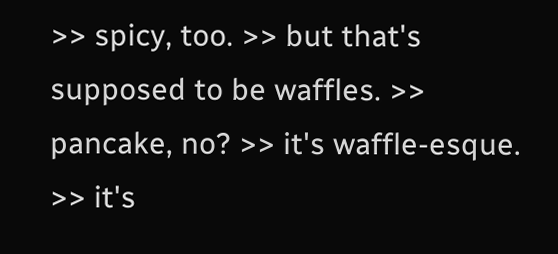>> spicy, too. >> but that's supposed to be waffles. >> pancake, no? >> it's waffle-esque. >> it's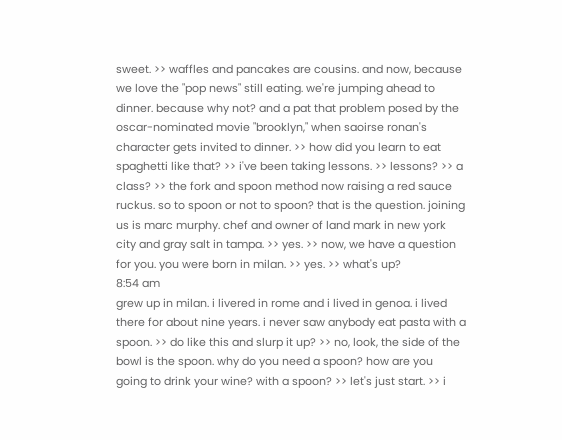sweet. >> waffles and pancakes are cousins. and now, because we love the "pop news" still eating. we're jumping ahead to dinner. because why not? and a pat that problem posed by the oscar-nominated movie "brooklyn," when saoirse ronan's character gets invited to dinner. >> how did you learn to eat spaghetti like that? >> i've been taking lessons. >> lessons? >> a class? >> the fork and spoon method now raising a red sauce ruckus. so to spoon or not to spoon? that is the question. joining us is marc murphy. chef and owner of land mark in new york city and gray salt in tampa. >> yes. >> now, we have a question for you. you were born in milan. >> yes. >> what's up?
8:54 am
grew up in milan. i livered in rome and i lived in genoa. i lived there for about nine years. i never saw anybody eat pasta with a spoon. >> do like this and slurp it up? >> no, look, the side of the bowl is the spoon. why do you need a spoon? how are you going to drink your wine? with a spoon? >> let's just start. >> i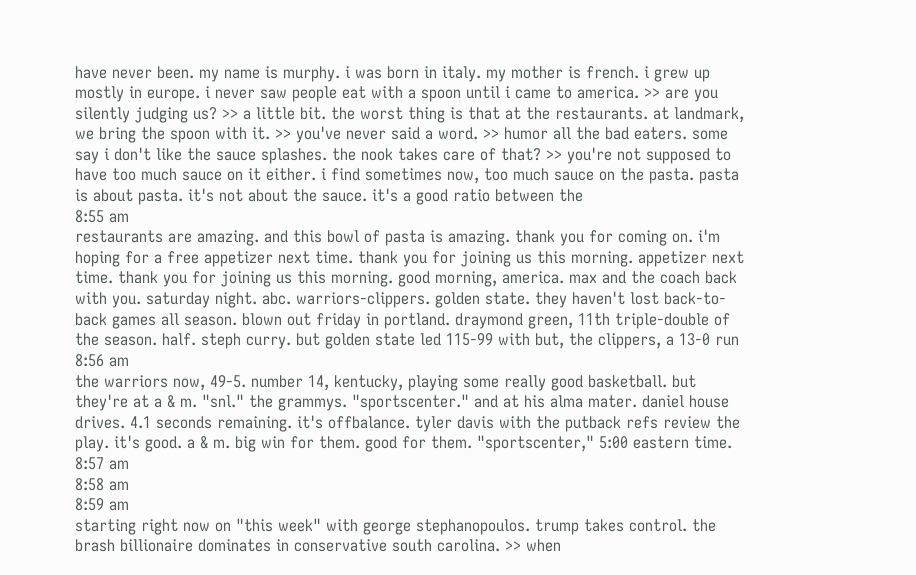have never been. my name is murphy. i was born in italy. my mother is french. i grew up mostly in europe. i never saw people eat with a spoon until i came to america. >> are you silently judging us? >> a little bit. the worst thing is that at the restaurants. at landmark, we bring the spoon with it. >> you've never said a word. >> humor all the bad eaters. some say i don't like the sauce splashes. the nook takes care of that? >> you're not supposed to have too much sauce on it either. i find sometimes now, too much sauce on the pasta. pasta is about pasta. it's not about the sauce. it's a good ratio between the
8:55 am
restaurants are amazing. and this bowl of pasta is amazing. thank you for coming on. i'm hoping for a free appetizer next time. thank you for joining us this morning. appetizer next time. thank you for joining us this morning. good morning, america. max and the coach back with you. saturday night. abc. warriors-clippers. golden state. they haven't lost back-to-back games all season. blown out friday in portland. draymond green, 11th triple-double of the season. half. steph curry. but golden state led 115-99 with but, the clippers, a 13-0 run
8:56 am
the warriors now, 49-5. number 14, kentucky, playing some really good basketball. but they're at a & m. "snl." the grammys. "sportscenter." and at his alma mater. daniel house drives. 4.1 seconds remaining. it's offbalance. tyler davis with the putback refs review the play. it's good. a & m. big win for them. good for them. "sportscenter," 5:00 eastern time.
8:57 am
8:58 am
8:59 am
starting right now on "this week" with george stephanopoulos. trump takes control. the brash billionaire dominates in conservative south carolina. >> when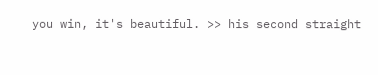you win, it's beautiful. >> his second straight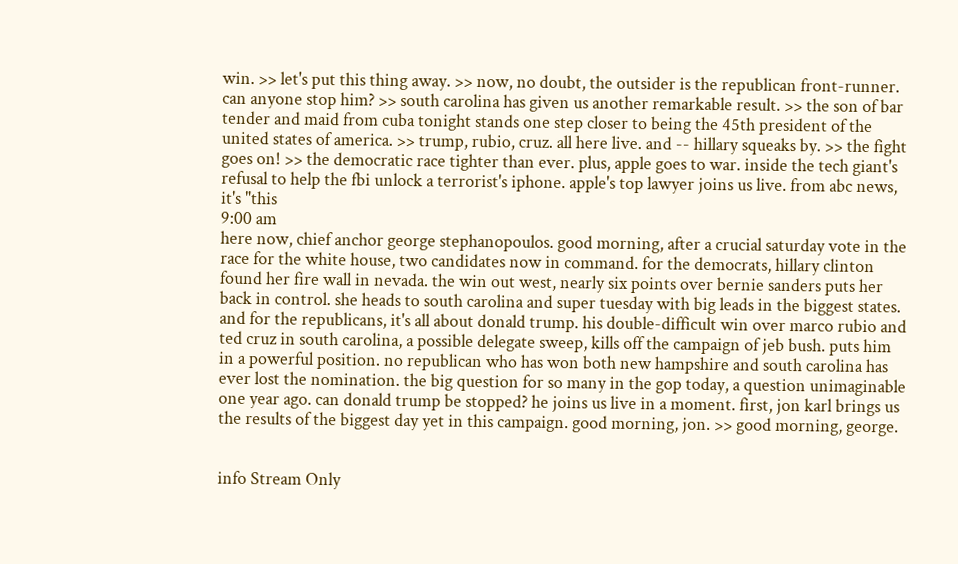win. >> let's put this thing away. >> now, no doubt, the outsider is the republican front-runner. can anyone stop him? >> south carolina has given us another remarkable result. >> the son of bar tender and maid from cuba tonight stands one step closer to being the 45th president of the united states of america. >> trump, rubio, cruz. all here live. and -- hillary squeaks by. >> the fight goes on! >> the democratic race tighter than ever. plus, apple goes to war. inside the tech giant's refusal to help the fbi unlock a terrorist's iphone. apple's top lawyer joins us live. from abc news, it's "this
9:00 am
here now, chief anchor george stephanopoulos. good morning, after a crucial saturday vote in the race for the white house, two candidates now in command. for the democrats, hillary clinton found her fire wall in nevada. the win out west, nearly six points over bernie sanders puts her back in control. she heads to south carolina and super tuesday with big leads in the biggest states. and for the republicans, it's all about donald trump. his double-difficult win over marco rubio and ted cruz in south carolina, a possible delegate sweep, kills off the campaign of jeb bush. puts him in a powerful position. no republican who has won both new hampshire and south carolina has ever lost the nomination. the big question for so many in the gop today, a question unimaginable one year ago. can donald trump be stopped? he joins us live in a moment. first, jon karl brings us the results of the biggest day yet in this campaign. good morning, jon. >> good morning, george.


info Stream Only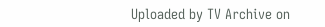Uploaded by TV Archive on